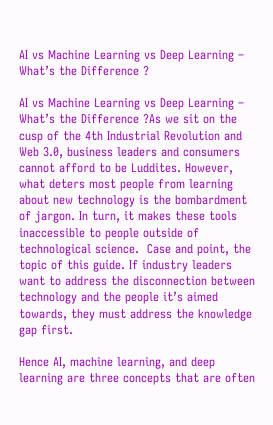AI vs Machine Learning vs Deep Learning – What’s the Difference ?

AI vs Machine Learning vs Deep Learning – What’s the Difference ?As we sit on the cusp of the 4th Industrial Revolution and Web 3.0, business leaders and consumers cannot afford to be Luddites. However, what deters most people from learning about new technology is the bombardment of jargon. In turn, it makes these tools inaccessible to people outside of technological science.  Case and point, the topic of this guide. If industry leaders want to address the disconnection between technology and the people it’s aimed towards, they must address the knowledge gap first.

Hence AI, machine learning, and deep learning are three concepts that are often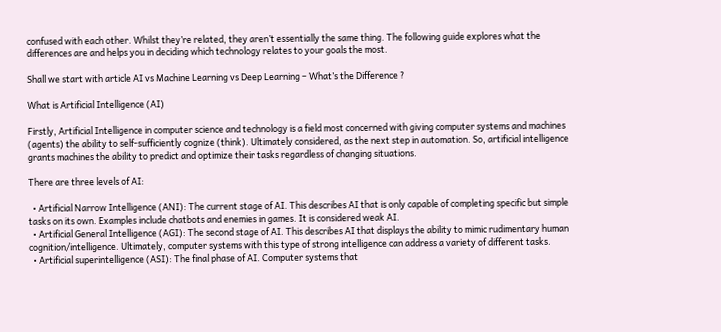confused with each other. Whilst they’re related, they aren’t essentially the same thing. The following guide explores what the differences are and helps you in deciding which technology relates to your goals the most.

Shall we start with article AI vs Machine Learning vs Deep Learning – What’s the Difference ?

What is Artificial Intelligence (AI)

Firstly, Artificial Intelligence in computer science and technology is a field most concerned with giving computer systems and machines (agents) the ability to self-sufficiently cognize (think). Ultimately considered, as the next step in automation. So, artificial intelligence grants machines the ability to predict and optimize their tasks regardless of changing situations.

There are three levels of AI:

  • Artificial Narrow Intelligence (ANI): The current stage of AI. This describes AI that is only capable of completing specific but simple tasks on its own. Examples include chatbots and enemies in games. It is considered weak AI.
  • Artificial General Intelligence (AGI): The second stage of AI. This describes AI that displays the ability to mimic rudimentary human cognition/intelligence. Ultimately, computer systems with this type of strong intelligence can address a variety of different tasks.
  • Artificial superintelligence (ASI): The final phase of AI. Computer systems that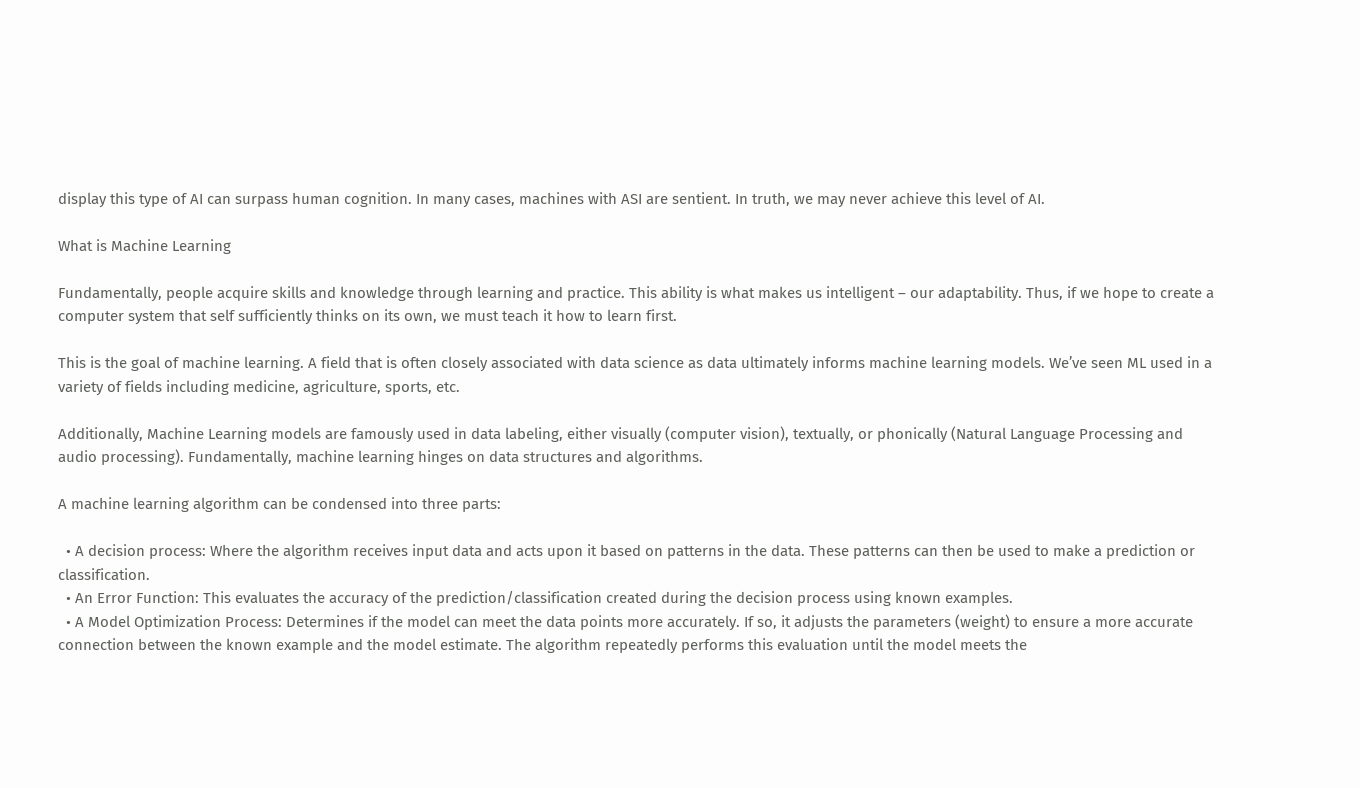display this type of AI can surpass human cognition. In many cases, machines with ASI are sentient. In truth, we may never achieve this level of AI.

What is Machine Learning

Fundamentally, people acquire skills and knowledge through learning and practice. This ability is what makes us intelligent – our adaptability. Thus, if we hope to create a computer system that self sufficiently thinks on its own, we must teach it how to learn first.

This is the goal of machine learning. A field that is often closely associated with data science as data ultimately informs machine learning models. We’ve seen ML used in a variety of fields including medicine, agriculture, sports, etc.

Additionally, Machine Learning models are famously used in data labeling, either visually (computer vision), textually, or phonically (Natural Language Processing and audio processing). Fundamentally, machine learning hinges on data structures and algorithms.

A machine learning algorithm can be condensed into three parts:

  • A decision process: Where the algorithm receives input data and acts upon it based on patterns in the data. These patterns can then be used to make a prediction or classification.
  • An Error Function: This evaluates the accuracy of the prediction/classification created during the decision process using known examples.
  • A Model Optimization Process: Determines if the model can meet the data points more accurately. If so, it adjusts the parameters (weight) to ensure a more accurate connection between the known example and the model estimate. The algorithm repeatedly performs this evaluation until the model meets the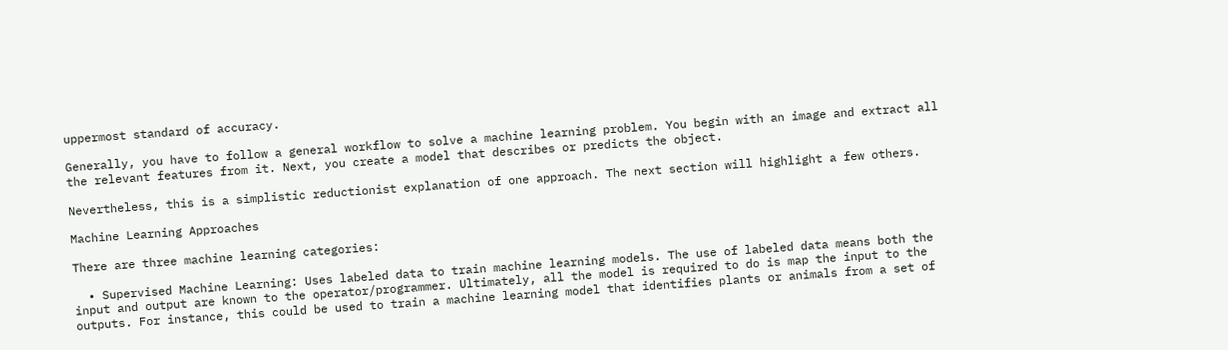uppermost standard of accuracy.

Generally, you have to follow a general workflow to solve a machine learning problem. You begin with an image and extract all the relevant features from it. Next, you create a model that describes or predicts the object.

Nevertheless, this is a simplistic reductionist explanation of one approach. The next section will highlight a few others.

Machine Learning Approaches

There are three machine learning categories:

  • Supervised Machine Learning: Uses labeled data to train machine learning models. The use of labeled data means both the input and output are known to the operator/programmer. Ultimately, all the model is required to do is map the input to the outputs. For instance, this could be used to train a machine learning model that identifies plants or animals from a set of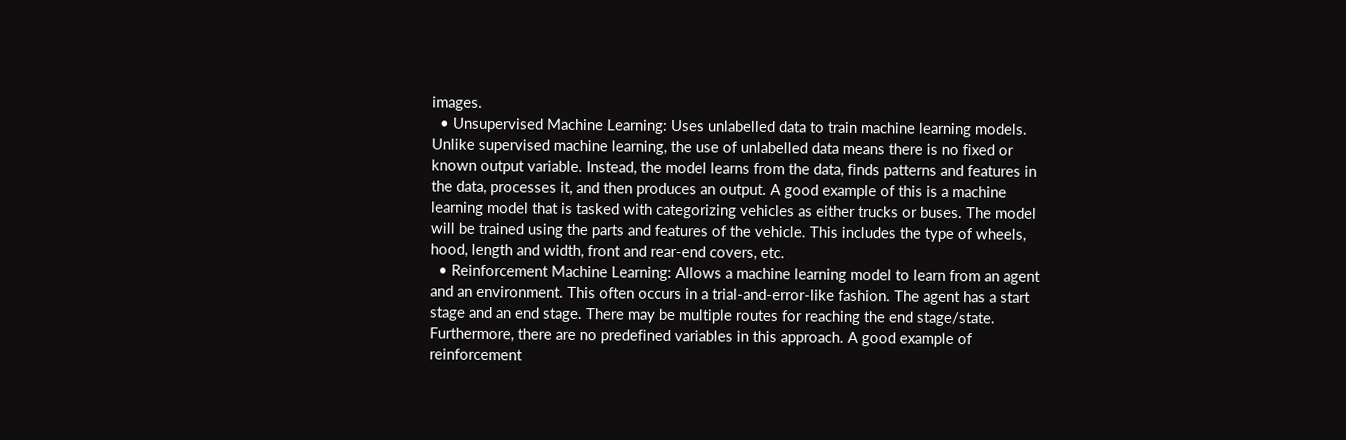images.
  • Unsupervised Machine Learning: Uses unlabelled data to train machine learning models. Unlike supervised machine learning, the use of unlabelled data means there is no fixed or known output variable. Instead, the model learns from the data, finds patterns and features in the data, processes it, and then produces an output. A good example of this is a machine learning model that is tasked with categorizing vehicles as either trucks or buses. The model will be trained using the parts and features of the vehicle. This includes the type of wheels, hood, length and width, front and rear-end covers, etc.
  • Reinforcement Machine Learning: Allows a machine learning model to learn from an agent and an environment. This often occurs in a trial-and-error-like fashion. The agent has a start stage and an end stage. There may be multiple routes for reaching the end stage/state. Furthermore, there are no predefined variables in this approach. A good example of reinforcement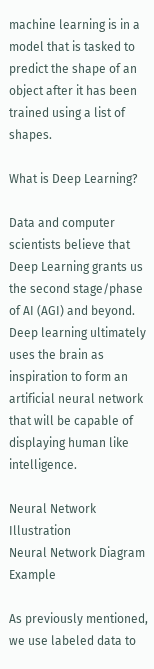machine learning is in a model that is tasked to predict the shape of an object after it has been trained using a list of shapes.

What is Deep Learning?

Data and computer scientists believe that Deep Learning grants us the second stage/phase of AI (AGI) and beyond. Deep learning ultimately uses the brain as inspiration to form an artificial neural network that will be capable of displaying human like intelligence.

Neural Network Illustration
Neural Network Diagram Example

As previously mentioned, we use labeled data to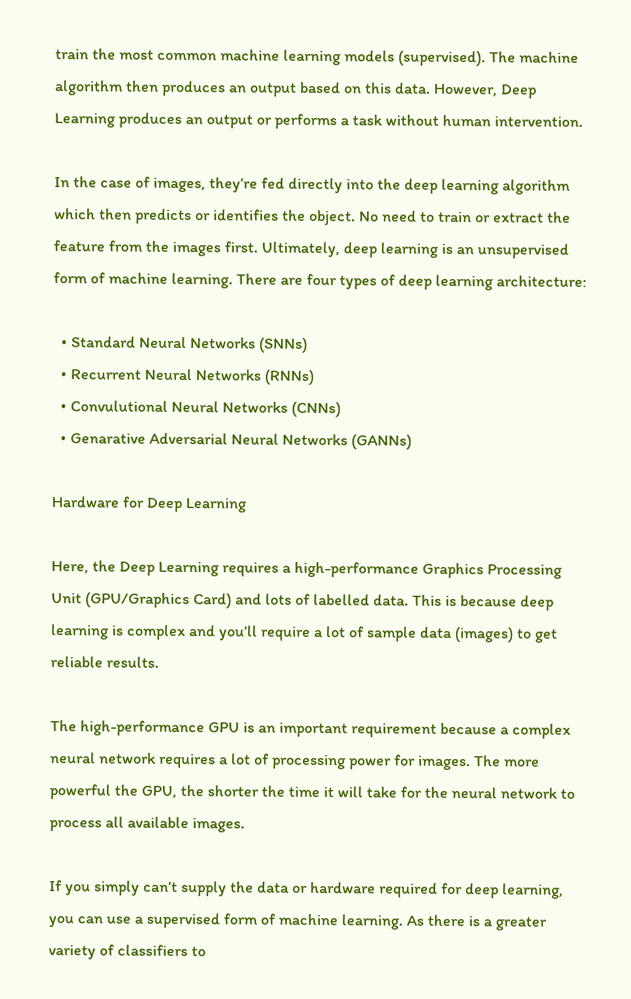train the most common machine learning models (supervised). The machine algorithm then produces an output based on this data. However, Deep Learning produces an output or performs a task without human intervention.

In the case of images, they’re fed directly into the deep learning algorithm which then predicts or identifies the object. No need to train or extract the feature from the images first. Ultimately, deep learning is an unsupervised form of machine learning. There are four types of deep learning architecture:

  • Standard Neural Networks (SNNs)
  • Recurrent Neural Networks (RNNs)
  • Convulutional Neural Networks (CNNs)
  • Genarative Adversarial Neural Networks (GANNs)

Hardware for Deep Learning

Here, the Deep Learning requires a high-performance Graphics Processing Unit (GPU/Graphics Card) and lots of labelled data. This is because deep learning is complex and you’ll require a lot of sample data (images) to get reliable results.

The high-performance GPU is an important requirement because a complex neural network requires a lot of processing power for images. The more powerful the GPU, the shorter the time it will take for the neural network to process all available images.

If you simply can’t supply the data or hardware required for deep learning, you can use a supervised form of machine learning. As there is a greater variety of classifiers to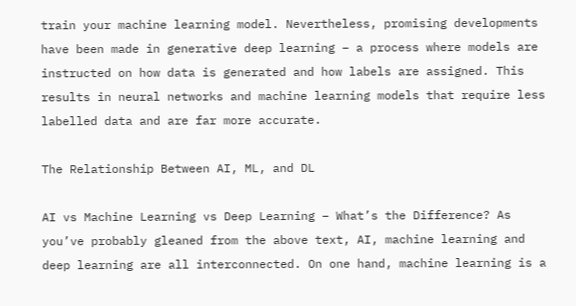train your machine learning model. Nevertheless, promising developments have been made in generative deep learning – a process where models are instructed on how data is generated and how labels are assigned. This results in neural networks and machine learning models that require less labelled data and are far more accurate.

The Relationship Between AI, ML, and DL

AI vs Machine Learning vs Deep Learning – What’s the Difference? As you’ve probably gleaned from the above text, AI, machine learning and deep learning are all interconnected. On one hand, machine learning is a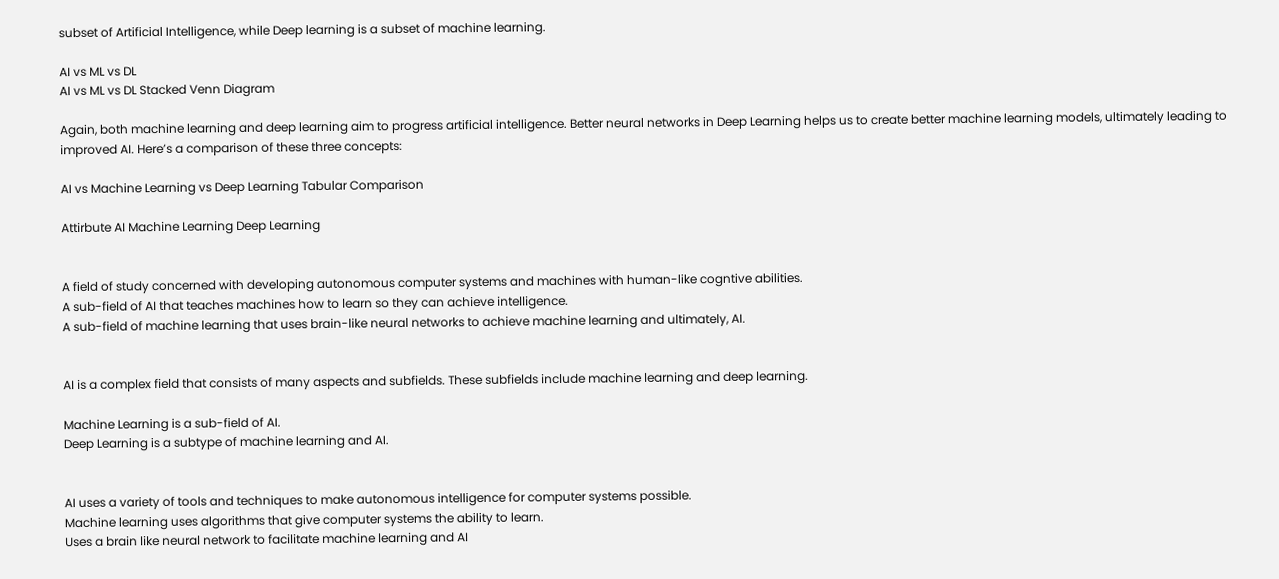subset of Artificial Intelligence, while Deep learning is a subset of machine learning.

AI vs ML vs DL
AI vs ML vs DL Stacked Venn Diagram

Again, both machine learning and deep learning aim to progress artificial intelligence. Better neural networks in Deep Learning helps us to create better machine learning models, ultimately leading to improved AI. Here’s a comparison of these three concepts:

AI vs Machine Learning vs Deep Learning Tabular Comparison

Attirbute AI Machine Learning Deep Learning


A field of study concerned with developing autonomous computer systems and machines with human-like cogntive abilities.
A sub-field of AI that teaches machines how to learn so they can achieve intelligence.
A sub-field of machine learning that uses brain-like neural networks to achieve machine learning and ultimately, AI.


AI is a complex field that consists of many aspects and subfields. These subfields include machine learning and deep learning.

Machine Learning is a sub-field of AI.
Deep Learning is a subtype of machine learning and AI.


AI uses a variety of tools and techniques to make autonomous intelligence for computer systems possible.
Machine learning uses algorithms that give computer systems the ability to learn.
Uses a brain like neural network to facilitate machine learning and AI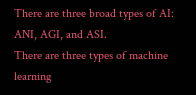There are three broad types of AI: ANI, AGI, and ASI.
There are three types of machine learning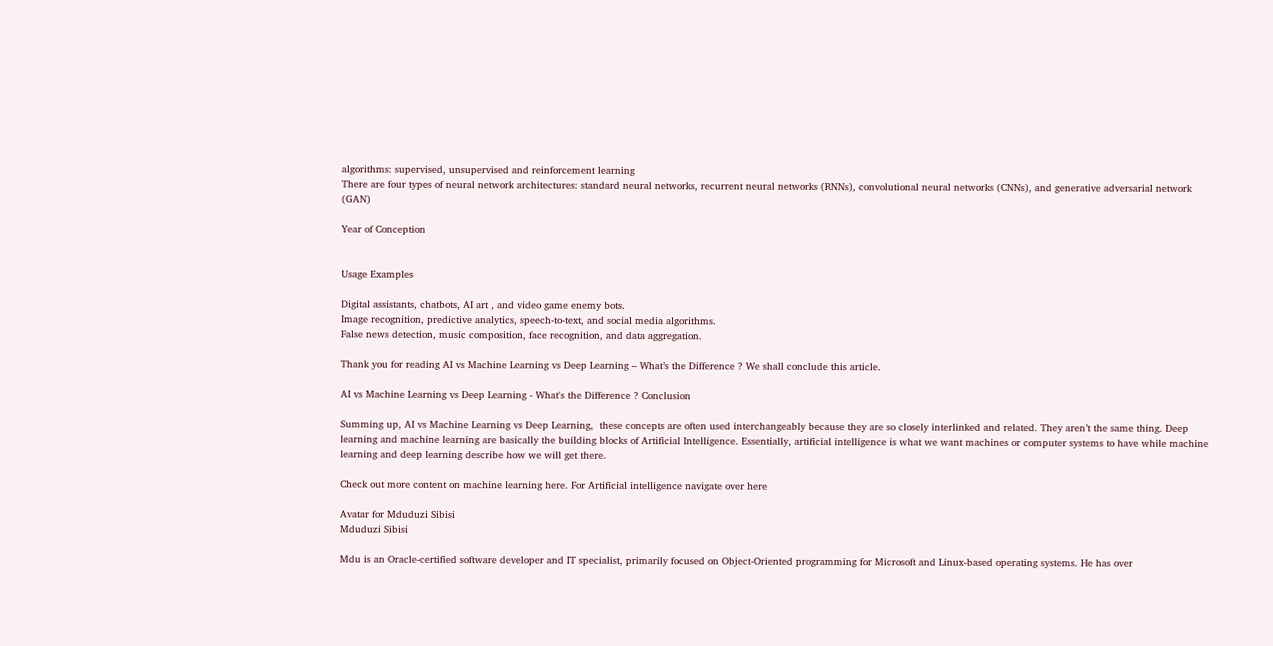algorithms: supervised, unsupervised and reinforcement learning
There are four types of neural network architectures: standard neural networks, recurrent neural networks (RNNs), convolutional neural networks (CNNs), and generative adversarial network (GAN)

Year of Conception


Usage Examples

Digital assistants, chatbots, AI art , and video game enemy bots.
Image recognition, predictive analytics, speech-to-text, and social media algorithms.
False news detection, music composition, face recognition, and data aggregation.

Thank you for reading AI vs Machine Learning vs Deep Learning – What’s the Difference ? We shall conclude this article.

AI vs Machine Learning vs Deep Learning - What's the Difference ? Conclusion

Summing up, AI vs Machine Learning vs Deep Learning,  these concepts are often used interchangeably because they are so closely interlinked and related. They aren’t the same thing. Deep learning and machine learning are basically the building blocks of Artificial Intelligence. Essentially, artificial intelligence is what we want machines or computer systems to have while machine learning and deep learning describe how we will get there.

Check out more content on machine learning here. For Artificial intelligence navigate over here

Avatar for Mduduzi Sibisi
Mduduzi Sibisi

Mdu is an Oracle-certified software developer and IT specialist, primarily focused on Object-Oriented programming for Microsoft and Linux-based operating systems. He has over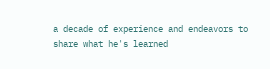a decade of experience and endeavors to share what he's learned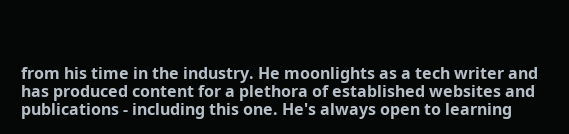from his time in the industry. He moonlights as a tech writer and has produced content for a plethora of established websites and publications - including this one. He's always open to learning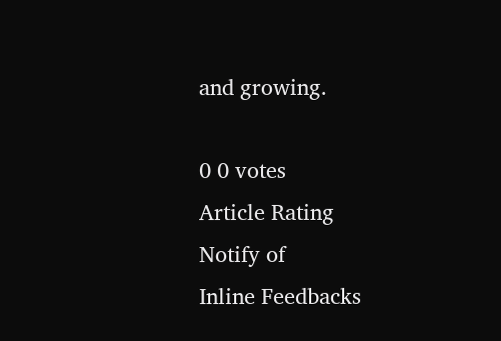and growing.

0 0 votes
Article Rating
Notify of
Inline Feedbacks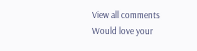View all comments
Would love your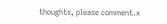thoughts, please comment.x